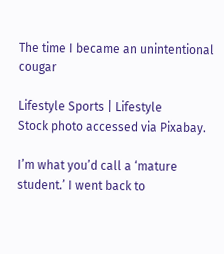The time I became an unintentional cougar

Lifestyle Sports | Lifestyle
Stock photo accessed via Pixabay.

I’m what you’d call a ‘mature student.’ I went back to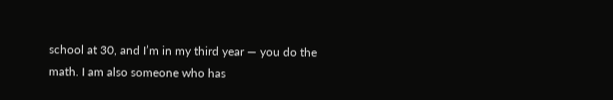school at 30, and I’m in my third year — you do the math. I am also someone who has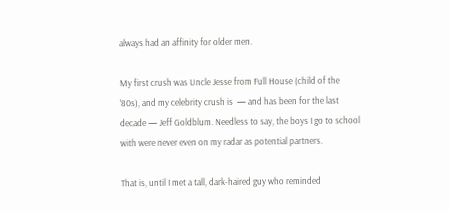always had an affinity for older men.

My first crush was Uncle Jesse from Full House (child of the ’80s), and my celebrity crush is  — and has been for the last decade — Jeff Goldblum. Needless to say, the boys I go to school with were never even on my radar as potential partners.

That is, until I met a tall, dark-haired guy who reminded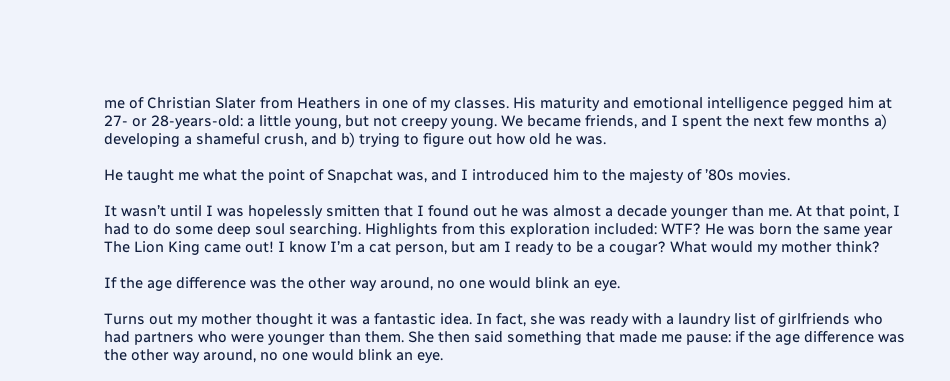me of Christian Slater from Heathers in one of my classes. His maturity and emotional intelligence pegged him at 27- or 28-years-old: a little young, but not creepy young. We became friends, and I spent the next few months a) developing a shameful crush, and b) trying to figure out how old he was.

He taught me what the point of Snapchat was, and I introduced him to the majesty of ’80s movies.

It wasn’t until I was hopelessly smitten that I found out he was almost a decade younger than me. At that point, I had to do some deep soul searching. Highlights from this exploration included: WTF? He was born the same year The Lion King came out! I know I’m a cat person, but am I ready to be a cougar? What would my mother think?

If the age difference was the other way around, no one would blink an eye.

Turns out my mother thought it was a fantastic idea. In fact, she was ready with a laundry list of girlfriends who had partners who were younger than them. She then said something that made me pause: if the age difference was the other way around, no one would blink an eye.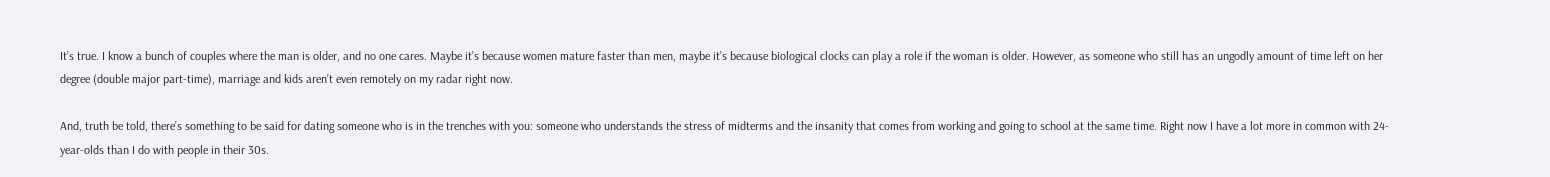It’s true. I know a bunch of couples where the man is older, and no one cares. Maybe it’s because women mature faster than men, maybe it’s because biological clocks can play a role if the woman is older. However, as someone who still has an ungodly amount of time left on her degree (double major part-time), marriage and kids aren’t even remotely on my radar right now.

And, truth be told, there’s something to be said for dating someone who is in the trenches with you: someone who understands the stress of midterms and the insanity that comes from working and going to school at the same time. Right now I have a lot more in common with 24-year-olds than I do with people in their 30s.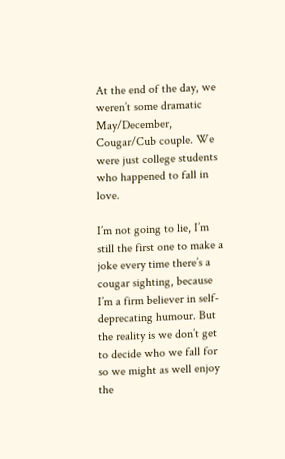At the end of the day, we weren’t some dramatic May/December, Cougar/Cub couple. We were just college students who happened to fall in love.

I’m not going to lie, I’m still the first one to make a joke every time there’s a cougar sighting, because I’m a firm believer in self-deprecating humour. But the reality is we don’t get to decide who we fall for so we might as well enjoy the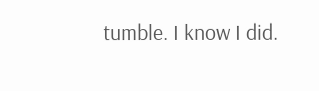tumble. I know I did.